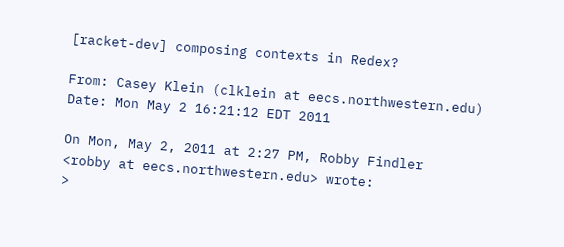[racket-dev] composing contexts in Redex?

From: Casey Klein (clklein at eecs.northwestern.edu)
Date: Mon May 2 16:21:12 EDT 2011

On Mon, May 2, 2011 at 2:27 PM, Robby Findler
<robby at eecs.northwestern.edu> wrote:
>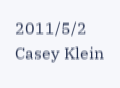2011/5/2 Casey Klein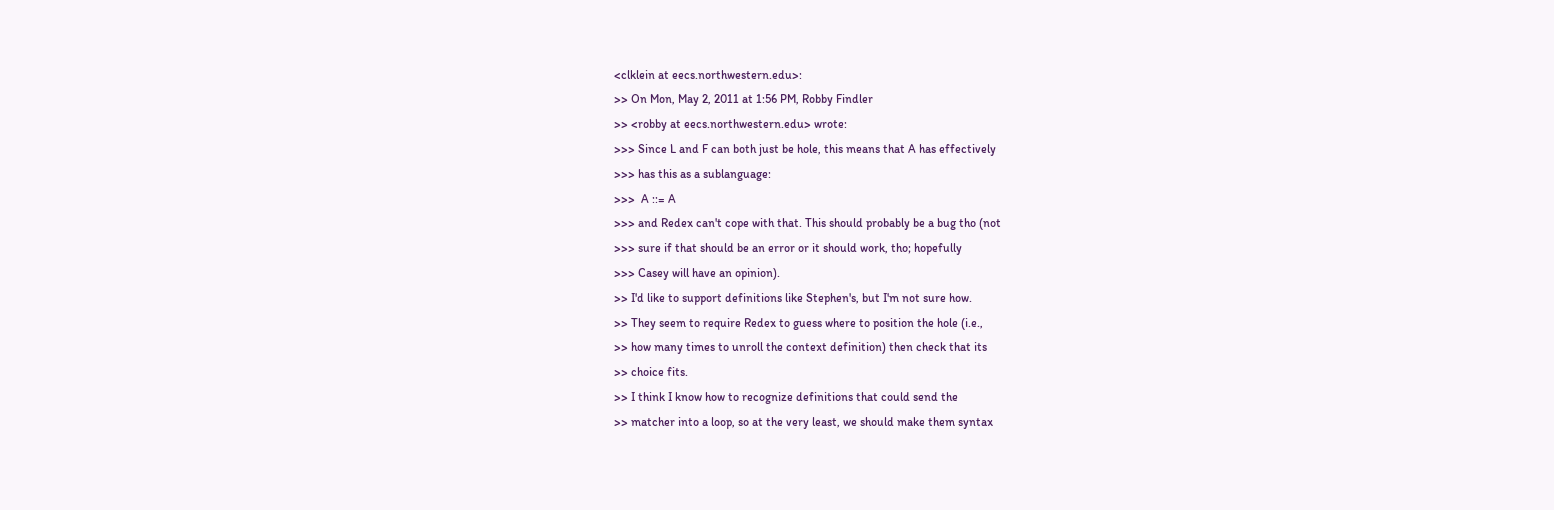<clklein at eecs.northwestern.edu>:
>> On Mon, May 2, 2011 at 1:56 PM, Robby Findler
>> <robby at eecs.northwestern.edu> wrote:
>>> Since L and F can both just be hole, this means that A has effectively
>>> has this as a sublanguage:
>>>  A ::= A
>>> and Redex can't cope with that. This should probably be a bug tho (not
>>> sure if that should be an error or it should work, tho; hopefully
>>> Casey will have an opinion).
>> I'd like to support definitions like Stephen's, but I'm not sure how.
>> They seem to require Redex to guess where to position the hole (i.e.,
>> how many times to unroll the context definition) then check that its
>> choice fits.
>> I think I know how to recognize definitions that could send the
>> matcher into a loop, so at the very least, we should make them syntax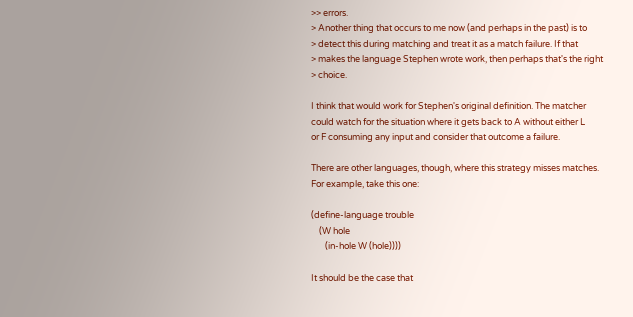>> errors.
> Another thing that occurs to me now (and perhaps in the past) is to
> detect this during matching and treat it as a match failure. If that
> makes the language Stephen wrote work, then perhaps that's the right
> choice.

I think that would work for Stephen's original definition. The matcher
could watch for the situation where it gets back to A without either L
or F consuming any input and consider that outcome a failure.

There are other languages, though, where this strategy misses matches.
For example, take this one:

(define-language trouble
    (W hole
       (in-hole W (hole))))

It should be the case that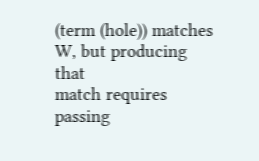(term (hole)) matches W, but producing that
match requires passing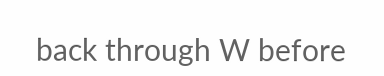back through W before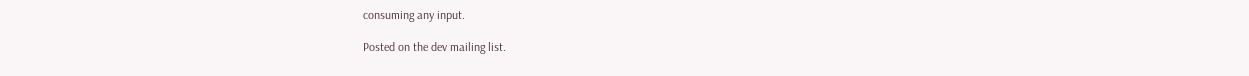consuming any input.

Posted on the dev mailing list.